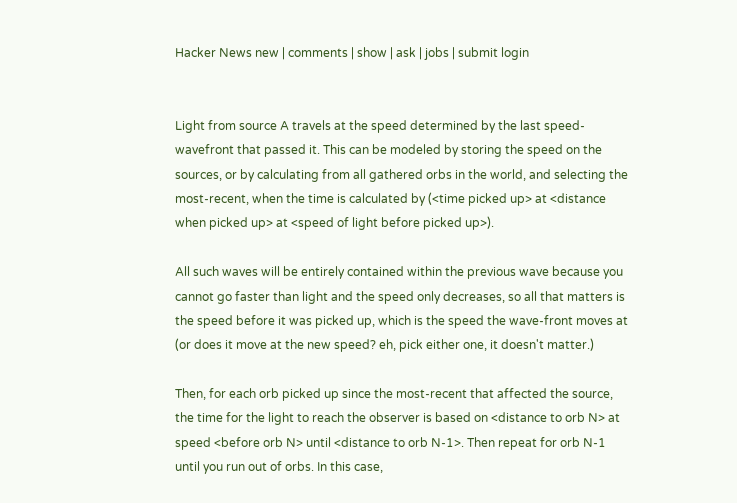Hacker News new | comments | show | ask | jobs | submit login


Light from source A travels at the speed determined by the last speed-wavefront that passed it. This can be modeled by storing the speed on the sources, or by calculating from all gathered orbs in the world, and selecting the most-recent, when the time is calculated by (<time picked up> at <distance when picked up> at <speed of light before picked up>).

All such waves will be entirely contained within the previous wave because you cannot go faster than light and the speed only decreases, so all that matters is the speed before it was picked up, which is the speed the wave-front moves at (or does it move at the new speed? eh, pick either one, it doesn't matter.)

Then, for each orb picked up since the most-recent that affected the source, the time for the light to reach the observer is based on <distance to orb N> at speed <before orb N> until <distance to orb N-1>. Then repeat for orb N-1 until you run out of orbs. In this case,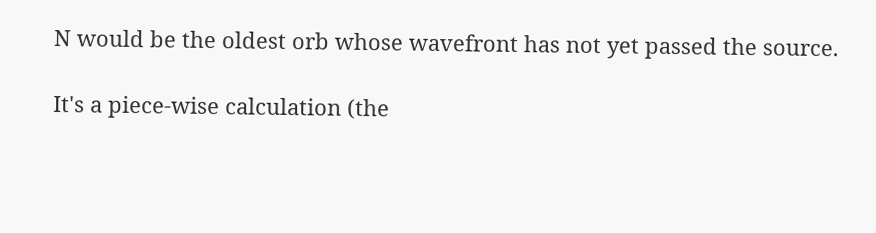N would be the oldest orb whose wavefront has not yet passed the source.

It's a piece-wise calculation (the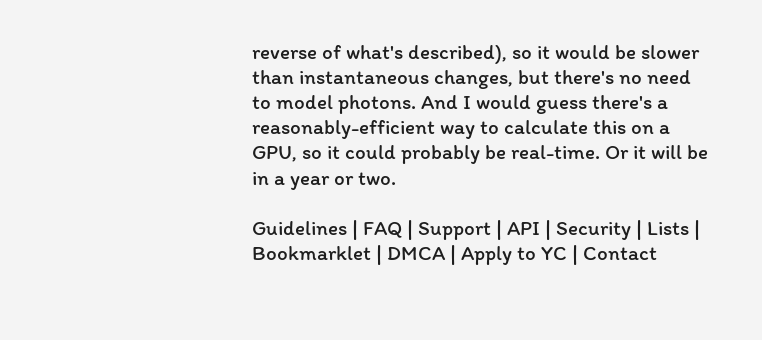reverse of what's described), so it would be slower than instantaneous changes, but there's no need to model photons. And I would guess there's a reasonably-efficient way to calculate this on a GPU, so it could probably be real-time. Or it will be in a year or two.

Guidelines | FAQ | Support | API | Security | Lists | Bookmarklet | DMCA | Apply to YC | Contact